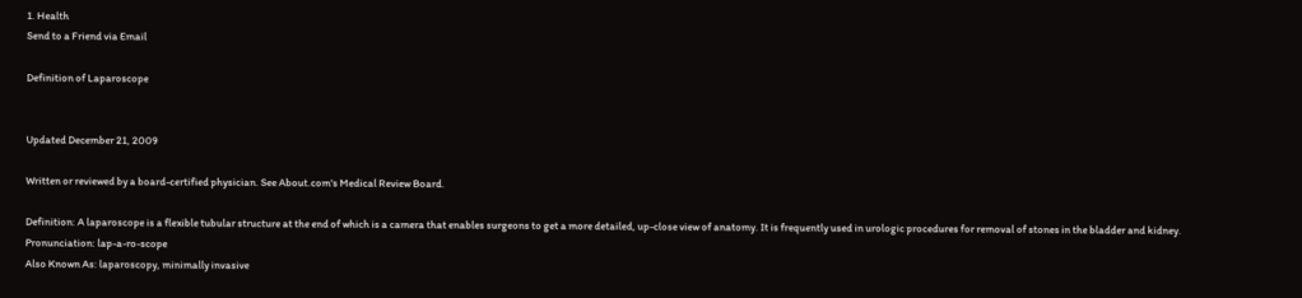1. Health
Send to a Friend via Email

Definition of Laparoscope


Updated December 21, 2009

Written or reviewed by a board-certified physician. See About.com's Medical Review Board.

Definition: A laparoscope is a flexible tubular structure at the end of which is a camera that enables surgeons to get a more detailed, up-close view of anatomy. It is frequently used in urologic procedures for removal of stones in the bladder and kidney.
Pronunciation: lap-a-ro-scope
Also Known As: laparoscopy, minimally invasive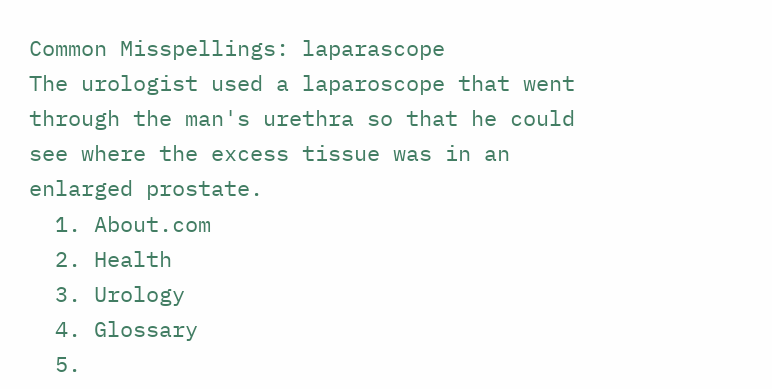Common Misspellings: laparascope
The urologist used a laparoscope that went through the man's urethra so that he could see where the excess tissue was in an enlarged prostate.
  1. About.com
  2. Health
  3. Urology
  4. Glossary
  5.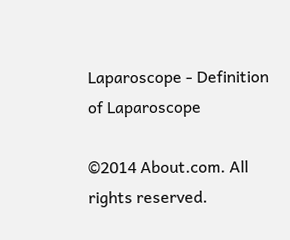Laparoscope - Definition of Laparoscope

©2014 About.com. All rights reserved.